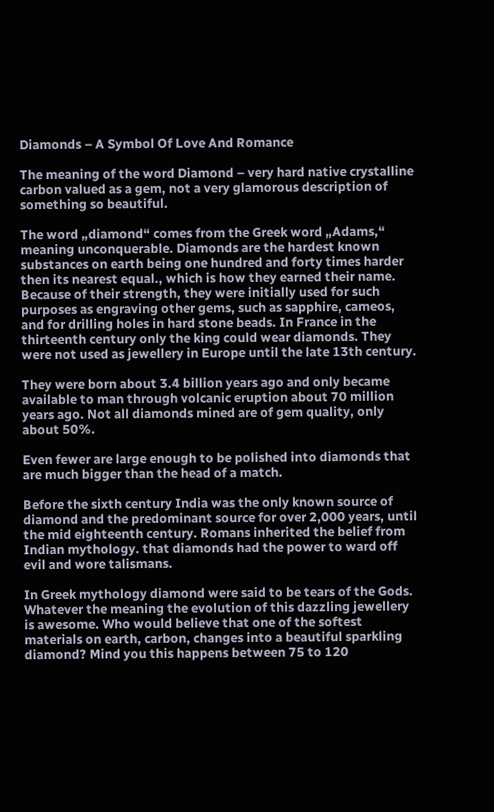Diamonds – A Symbol Of Love And Romance

The meaning of the word Diamond – very hard native crystalline carbon valued as a gem, not a very glamorous description of something so beautiful.

The word „diamond“ comes from the Greek word „Adams,“ meaning unconquerable. Diamonds are the hardest known substances on earth being one hundred and forty times harder then its nearest equal., which is how they earned their name. Because of their strength, they were initially used for such purposes as engraving other gems, such as sapphire, cameos, and for drilling holes in hard stone beads. In France in the thirteenth century only the king could wear diamonds. They were not used as jewellery in Europe until the late 13th century.

They were born about 3.4 billion years ago and only became available to man through volcanic eruption about 70 million years ago. Not all diamonds mined are of gem quality, only about 50%.

Even fewer are large enough to be polished into diamonds that are much bigger than the head of a match.

Before the sixth century India was the only known source of diamond and the predominant source for over 2,000 years, until the mid eighteenth century. Romans inherited the belief from Indian mythology. that diamonds had the power to ward off evil and wore talismans.

In Greek mythology diamond were said to be tears of the Gods. Whatever the meaning the evolution of this dazzling jewellery is awesome. Who would believe that one of the softest materials on earth, carbon, changes into a beautiful sparkling diamond? Mind you this happens between 75 to 120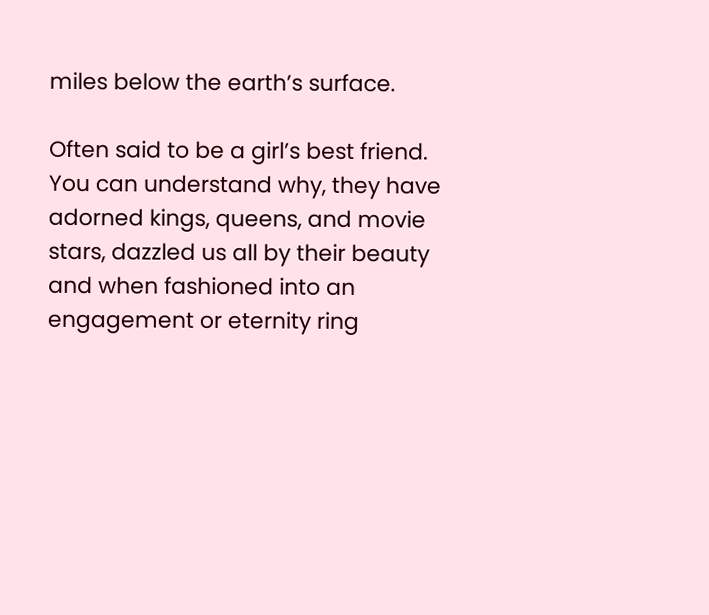miles below the earth’s surface.

Often said to be a girl’s best friend. You can understand why, they have adorned kings, queens, and movie stars, dazzled us all by their beauty and when fashioned into an engagement or eternity ring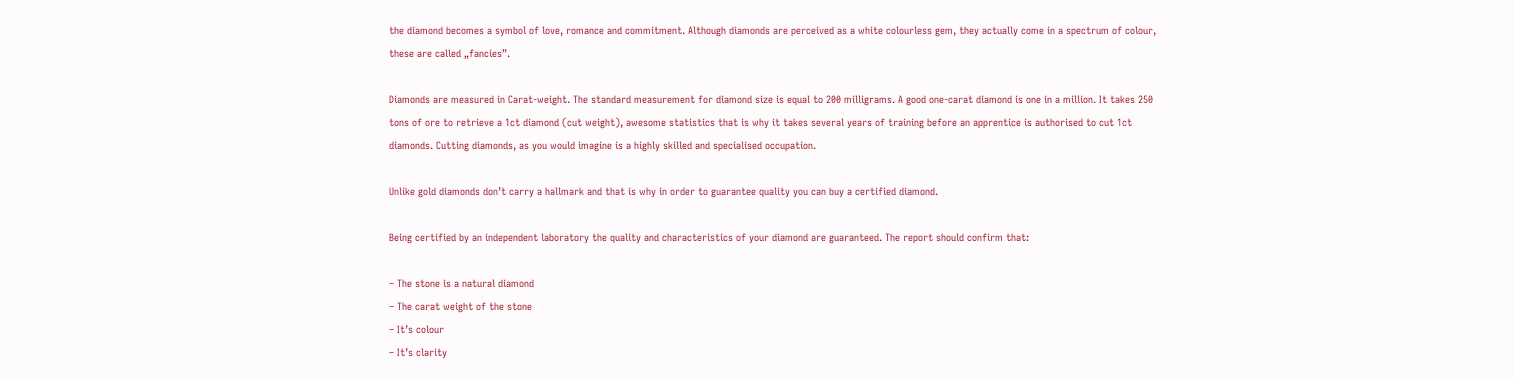the diamond becomes a symbol of love, romance and commitment. Although diamonds are perceived as a white colourless gem, they actually come in a spectrum of colour, these are called „fancies”.

Diamonds are measured in Carat-weight. The standard measurement for diamond size is equal to 200 milligrams. A good one-carat diamond is one in a million. It takes 250 tons of ore to retrieve a 1ct diamond (cut weight), awesome statistics that is why it takes several years of training before an apprentice is authorised to cut 1ct diamonds. Cutting diamonds, as you would imagine is a highly skilled and specialised occupation.

Unlike gold diamonds don’t carry a hallmark and that is why in order to guarantee quality you can buy a certified diamond.

Being certified by an independent laboratory the quality and characteristics of your diamond are guaranteed. The report should confirm that:

– The stone is a natural diamond
– The carat weight of the stone
– It’s colour
– It’s clarity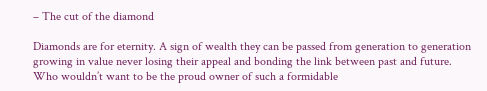– The cut of the diamond

Diamonds are for eternity. A sign of wealth they can be passed from generation to generation growing in value never losing their appeal and bonding the link between past and future. Who wouldn’t want to be the proud owner of such a formidable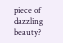piece of dazzling beauty?